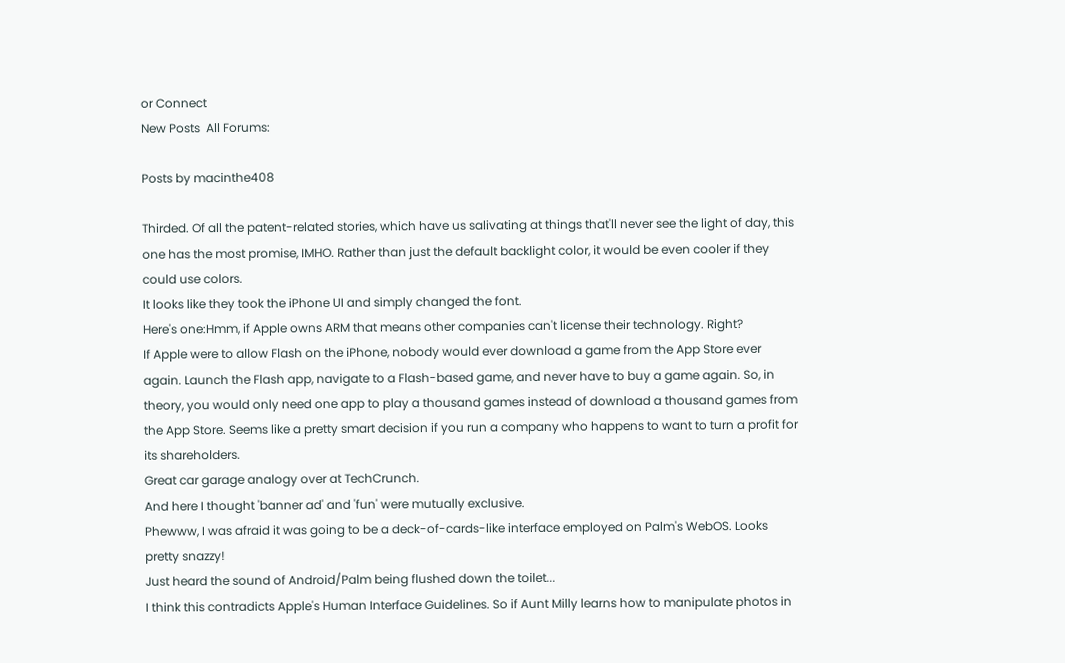or Connect
New Posts  All Forums:

Posts by macinthe408

Thirded. Of all the patent-related stories, which have us salivating at things that'll never see the light of day, this one has the most promise, IMHO. Rather than just the default backlight color, it would be even cooler if they could use colors.
It looks like they took the iPhone UI and simply changed the font.
Here's one:Hmm, if Apple owns ARM that means other companies can't license their technology. Right?
If Apple were to allow Flash on the iPhone, nobody would ever download a game from the App Store ever again. Launch the Flash app, navigate to a Flash-based game, and never have to buy a game again. So, in theory, you would only need one app to play a thousand games instead of download a thousand games from the App Store. Seems like a pretty smart decision if you run a company who happens to want to turn a profit for its shareholders.
Great car garage analogy over at TechCrunch.
And here I thought 'banner ad' and 'fun' were mutually exclusive.
Phewww, I was afraid it was going to be a deck-of-cards-like interface employed on Palm's WebOS. Looks pretty snazzy!
Just heard the sound of Android/Palm being flushed down the toilet...
I think this contradicts Apple's Human Interface Guidelines. So if Aunt Milly learns how to manipulate photos in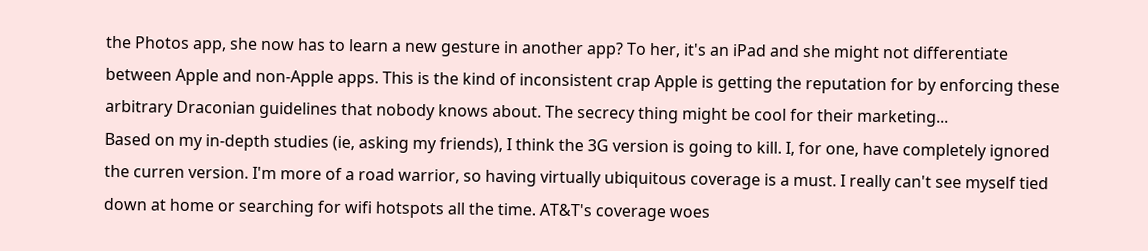the Photos app, she now has to learn a new gesture in another app? To her, it's an iPad and she might not differentiate between Apple and non-Apple apps. This is the kind of inconsistent crap Apple is getting the reputation for by enforcing these arbitrary Draconian guidelines that nobody knows about. The secrecy thing might be cool for their marketing...
Based on my in-depth studies (ie, asking my friends), I think the 3G version is going to kill. I, for one, have completely ignored the curren version. I'm more of a road warrior, so having virtually ubiquitous coverage is a must. I really can't see myself tied down at home or searching for wifi hotspots all the time. AT&T's coverage woes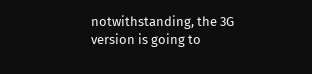notwithstanding, the 3G version is going to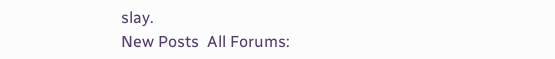slay.
New Posts  All Forums: